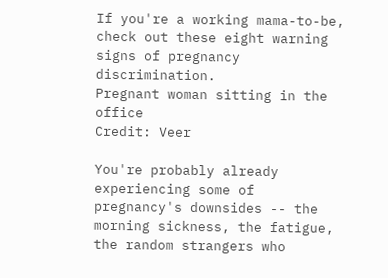If you're a working mama-to-be, check out these eight warning signs of pregnancy discrimination.
Pregnant woman sitting in the office
Credit: Veer

You're probably already experiencing some of pregnancy's downsides -- the morning sickness, the fatigue, the random strangers who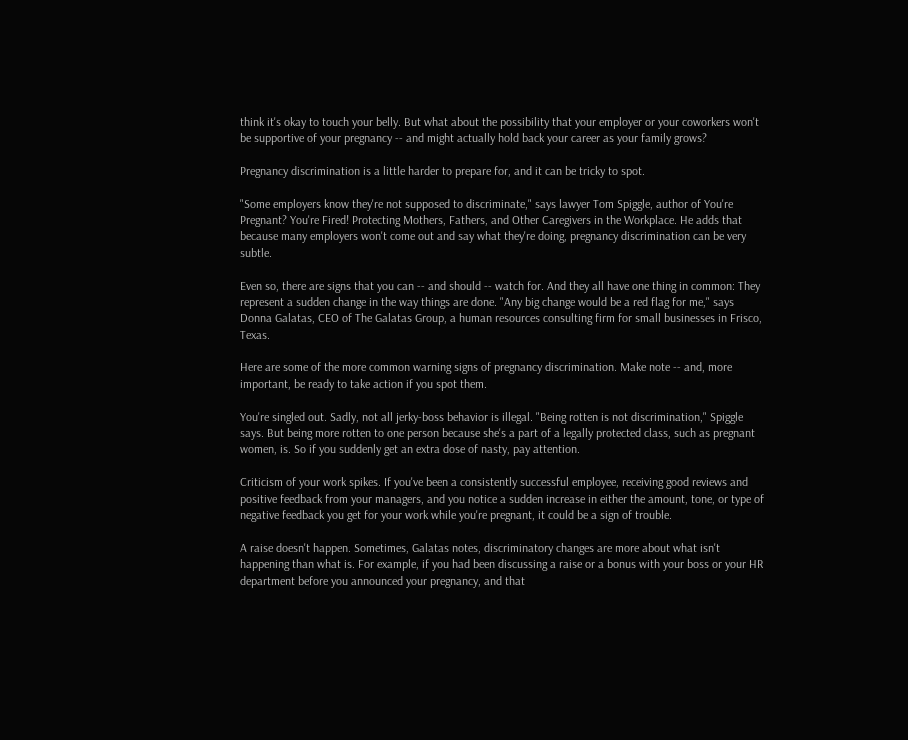think it's okay to touch your belly. But what about the possibility that your employer or your coworkers won't be supportive of your pregnancy -- and might actually hold back your career as your family grows?

Pregnancy discrimination is a little harder to prepare for, and it can be tricky to spot.

"Some employers know they're not supposed to discriminate," says lawyer Tom Spiggle, author of You're Pregnant? You're Fired! Protecting Mothers, Fathers, and Other Caregivers in the Workplace. He adds that because many employers won't come out and say what they're doing, pregnancy discrimination can be very subtle.

Even so, there are signs that you can -- and should -- watch for. And they all have one thing in common: They represent a sudden change in the way things are done. "Any big change would be a red flag for me," says Donna Galatas, CEO of The Galatas Group, a human resources consulting firm for small businesses in Frisco, Texas.

Here are some of the more common warning signs of pregnancy discrimination. Make note -- and, more important, be ready to take action if you spot them.

You're singled out. Sadly, not all jerky-boss behavior is illegal. "Being rotten is not discrimination," Spiggle says. But being more rotten to one person because she's a part of a legally protected class, such as pregnant women, is. So if you suddenly get an extra dose of nasty, pay attention.

Criticism of your work spikes. If you've been a consistently successful employee, receiving good reviews and positive feedback from your managers, and you notice a sudden increase in either the amount, tone, or type of negative feedback you get for your work while you're pregnant, it could be a sign of trouble.

A raise doesn't happen. Sometimes, Galatas notes, discriminatory changes are more about what isn't happening than what is. For example, if you had been discussing a raise or a bonus with your boss or your HR department before you announced your pregnancy, and that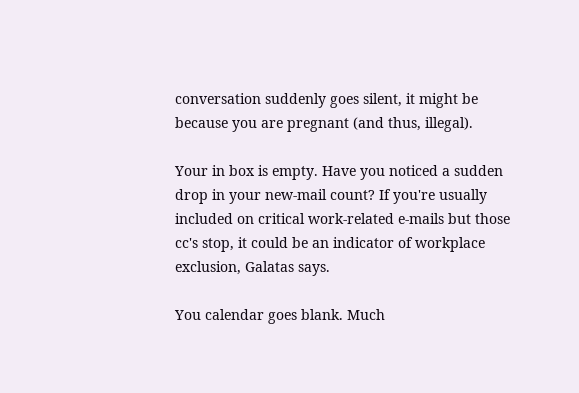conversation suddenly goes silent, it might be because you are pregnant (and thus, illegal).

Your in box is empty. Have you noticed a sudden drop in your new-mail count? If you're usually included on critical work-related e-mails but those cc's stop, it could be an indicator of workplace exclusion, Galatas says.

You calendar goes blank. Much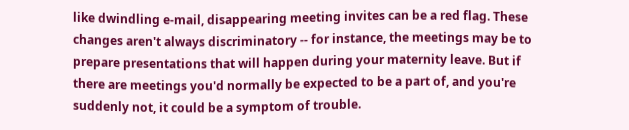like dwindling e-mail, disappearing meeting invites can be a red flag. These changes aren't always discriminatory -- for instance, the meetings may be to prepare presentations that will happen during your maternity leave. But if there are meetings you'd normally be expected to be a part of, and you're suddenly not, it could be a symptom of trouble.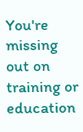You're missing out on training or education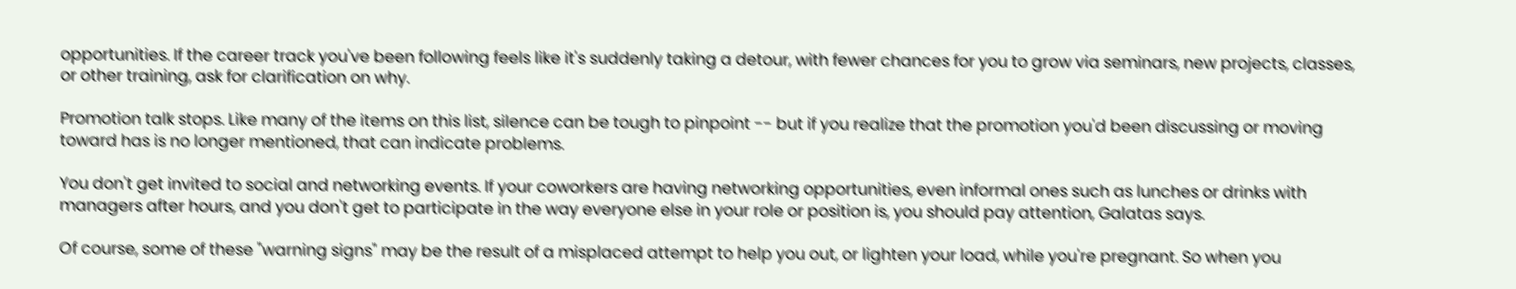opportunities. If the career track you've been following feels like it's suddenly taking a detour, with fewer chances for you to grow via seminars, new projects, classes, or other training, ask for clarification on why.

Promotion talk stops. Like many of the items on this list, silence can be tough to pinpoint -- but if you realize that the promotion you'd been discussing or moving toward has is no longer mentioned, that can indicate problems.

You don't get invited to social and networking events. If your coworkers are having networking opportunities, even informal ones such as lunches or drinks with managers after hours, and you don't get to participate in the way everyone else in your role or position is, you should pay attention, Galatas says.

Of course, some of these "warning signs" may be the result of a misplaced attempt to help you out, or lighten your load, while you're pregnant. So when you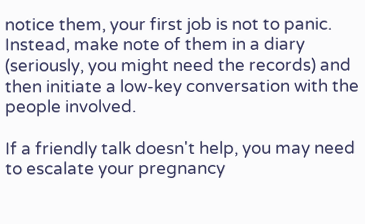notice them, your first job is not to panic. Instead, make note of them in a diary (seriously, you might need the records) and then initiate a low-key conversation with the people involved.

If a friendly talk doesn't help, you may need to escalate your pregnancy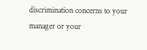discrimination concerns to your manager or your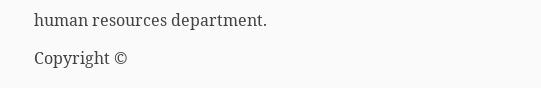human resources department.

Copyright ©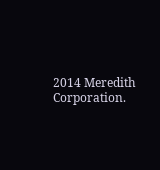2014 Meredith Corporation.